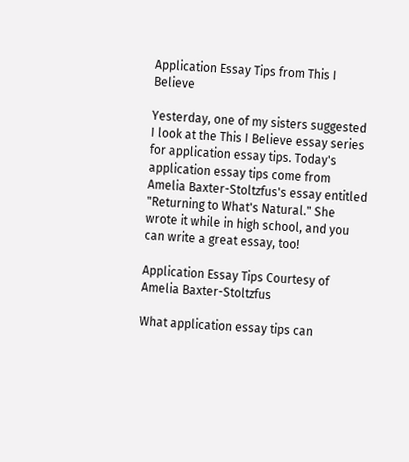Application Essay Tips from This I Believe

Yesterday, one of my sisters suggested I look at the This I Believe essay series for application essay tips. Today's application essay tips come from Amelia Baxter-Stoltzfus's essay entitled "Returning to What's Natural." She wrote it while in high school, and you can write a great essay, too!

Application Essay Tips Courtesy of Amelia Baxter-Stoltzfus

What application essay tips can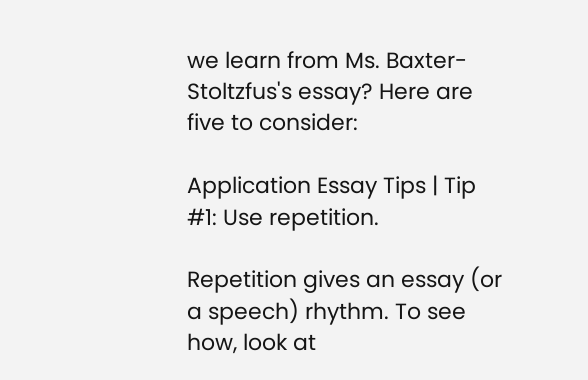we learn from Ms. Baxter-Stoltzfus's essay? Here are five to consider:

Application Essay Tips | Tip #1: Use repetition.

Repetition gives an essay (or a speech) rhythm. To see how, look at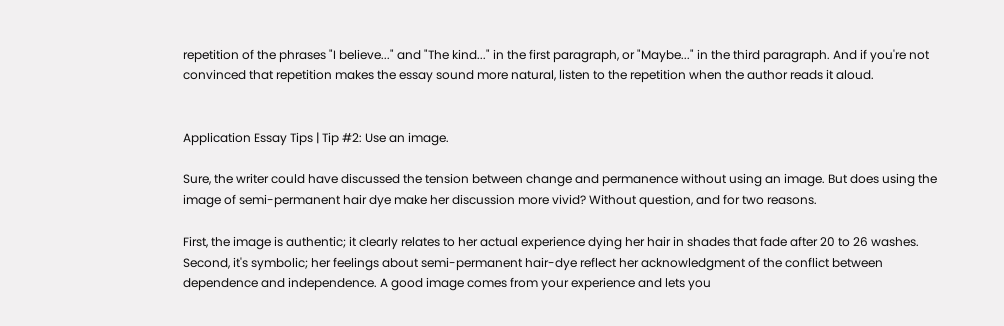repetition of the phrases "I believe..." and "The kind..." in the first paragraph, or "Maybe..." in the third paragraph. And if you're not convinced that repetition makes the essay sound more natural, listen to the repetition when the author reads it aloud.


Application Essay Tips | Tip #2: Use an image.

Sure, the writer could have discussed the tension between change and permanence without using an image. But does using the image of semi-permanent hair dye make her discussion more vivid? Without question, and for two reasons.

First, the image is authentic; it clearly relates to her actual experience dying her hair in shades that fade after 20 to 26 washes. Second, it's symbolic; her feelings about semi-permanent hair-dye reflect her acknowledgment of the conflict between dependence and independence. A good image comes from your experience and lets you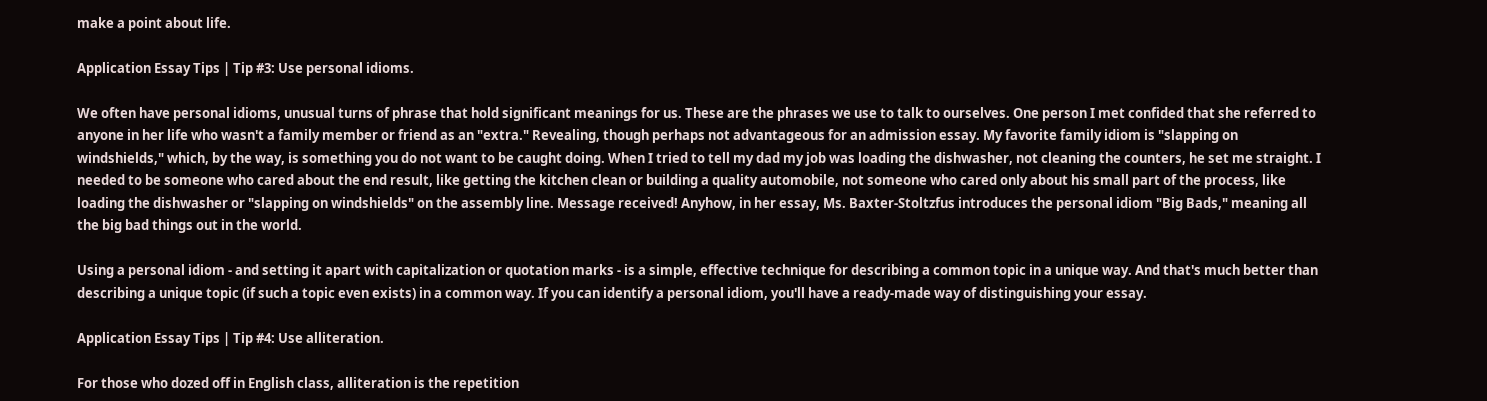make a point about life.

Application Essay Tips | Tip #3: Use personal idioms.

We often have personal idioms, unusual turns of phrase that hold significant meanings for us. These are the phrases we use to talk to ourselves. One person I met confided that she referred to anyone in her life who wasn't a family member or friend as an "extra." Revealing, though perhaps not advantageous for an admission essay. My favorite family idiom is "slapping on windshields," which, by the way, is something you do not want to be caught doing. When I tried to tell my dad my job was loading the dishwasher, not cleaning the counters, he set me straight. I needed to be someone who cared about the end result, like getting the kitchen clean or building a quality automobile, not someone who cared only about his small part of the process, like loading the dishwasher or "slapping on windshields" on the assembly line. Message received! Anyhow, in her essay, Ms. Baxter-Stoltzfus introduces the personal idiom "Big Bads," meaning all the big bad things out in the world.

Using a personal idiom - and setting it apart with capitalization or quotation marks - is a simple, effective technique for describing a common topic in a unique way. And that's much better than describing a unique topic (if such a topic even exists) in a common way. If you can identify a personal idiom, you'll have a ready-made way of distinguishing your essay.

Application Essay Tips | Tip #4: Use alliteration.

For those who dozed off in English class, alliteration is the repetition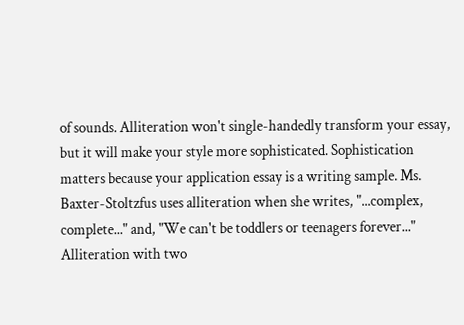of sounds. Alliteration won't single-handedly transform your essay, but it will make your style more sophisticated. Sophistication matters because your application essay is a writing sample. Ms. Baxter-Stoltzfus uses alliteration when she writes, "...complex, complete..." and, "We can't be toddlers or teenagers forever..." Alliteration with two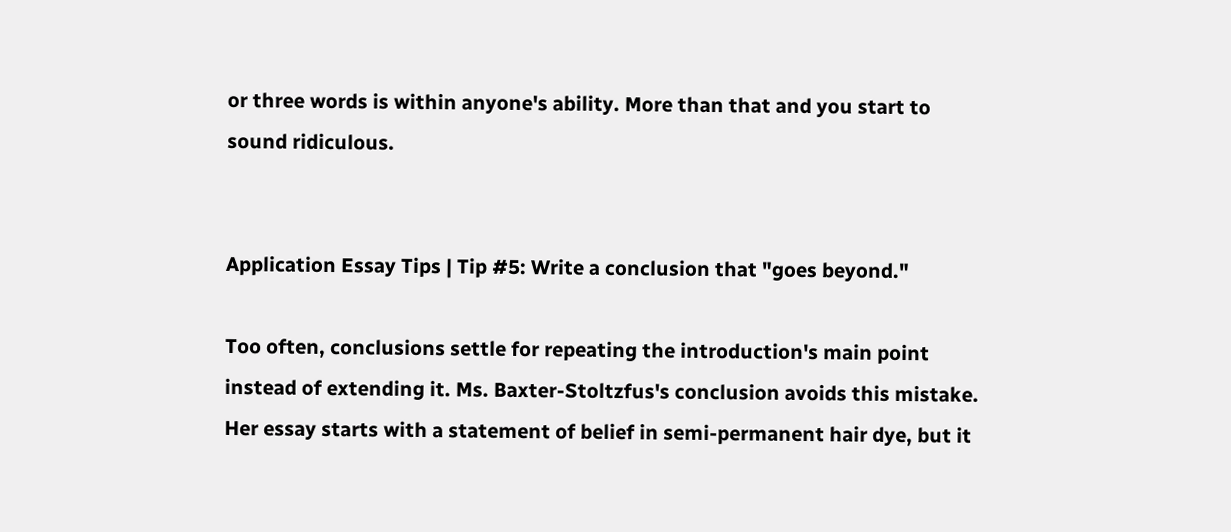or three words is within anyone's ability. More than that and you start to sound ridiculous.


Application Essay Tips | Tip #5: Write a conclusion that "goes beyond."

Too often, conclusions settle for repeating the introduction's main point instead of extending it. Ms. Baxter-Stoltzfus's conclusion avoids this mistake. Her essay starts with a statement of belief in semi-permanent hair dye, but it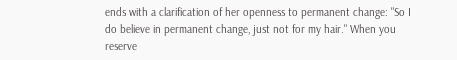ends with a clarification of her openness to permanent change: "So I do believe in permanent change, just not for my hair." When you reserve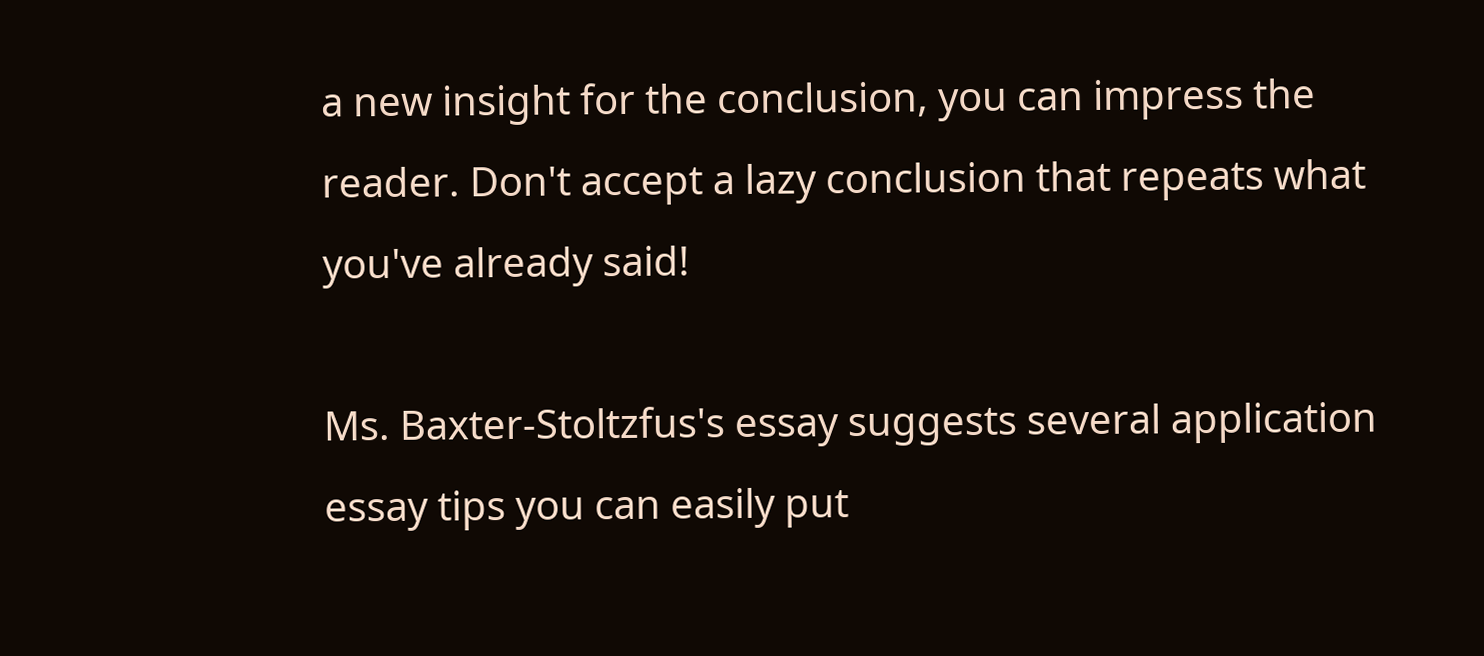a new insight for the conclusion, you can impress the reader. Don't accept a lazy conclusion that repeats what you've already said!

Ms. Baxter-Stoltzfus's essay suggests several application essay tips you can easily put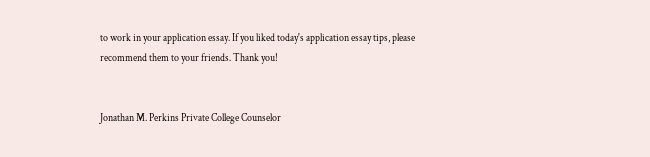to work in your application essay. If you liked today's application essay tips, please recommend them to your friends. Thank you!


Jonathan M. Perkins Private College Counselor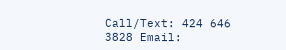Call/Text: 424 646 3828 Email: